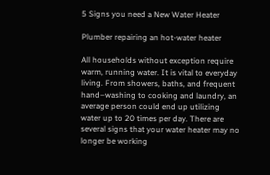5 Signs you need a New Water Heater

Plumber repairing an hot-water heater

All households without exception require warm, running water. It is vital to everyday living. From showers, baths, and frequent hand–washing to cooking and laundry, an average person could end up utilizing water up to 20 times per day. There are several signs that your water heater may no longer be working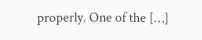properly. One of the […]